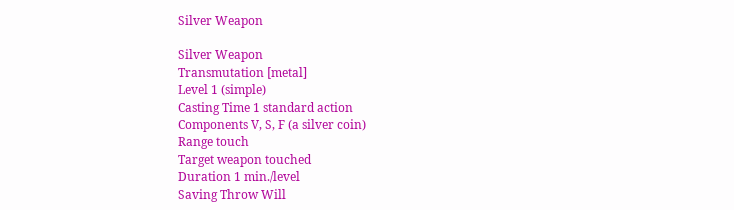Silver Weapon

Silver Weapon
Transmutation [metal]
Level 1 (simple)
Casting Time 1 standard action
Components V, S, F (a silver coin)
Range touch
Target weapon touched
Duration 1 min./level
Saving Throw Will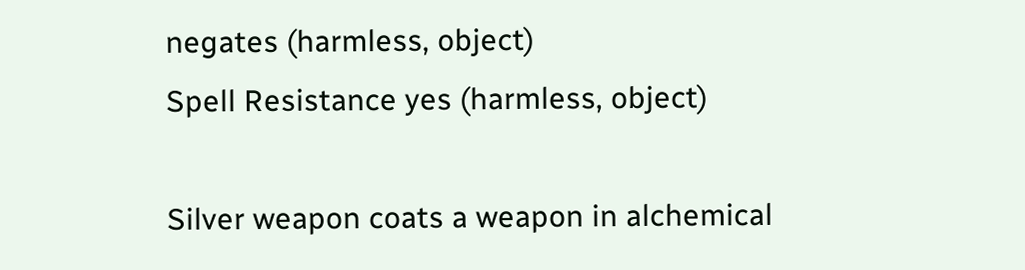negates (harmless, object)
Spell Resistance yes (harmless, object)

Silver weapon coats a weapon in alchemical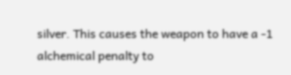silver. This causes the weapon to have a -1 alchemical penalty to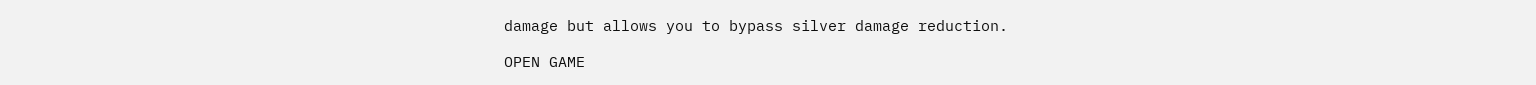damage but allows you to bypass silver damage reduction.

OPEN GAME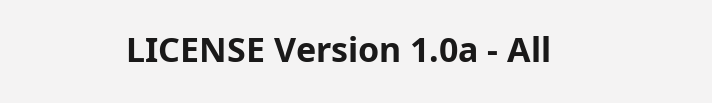LICENSE Version 1.0a - All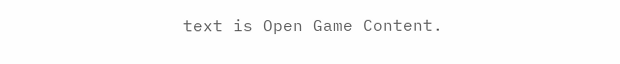text is Open Game Content.